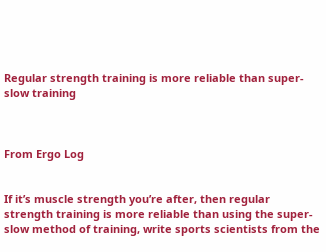Regular strength training is more reliable than super-slow training



From Ergo Log


If it’s muscle strength you’re after, then regular strength training is more reliable than using the super-slow method of training, write sports scientists from the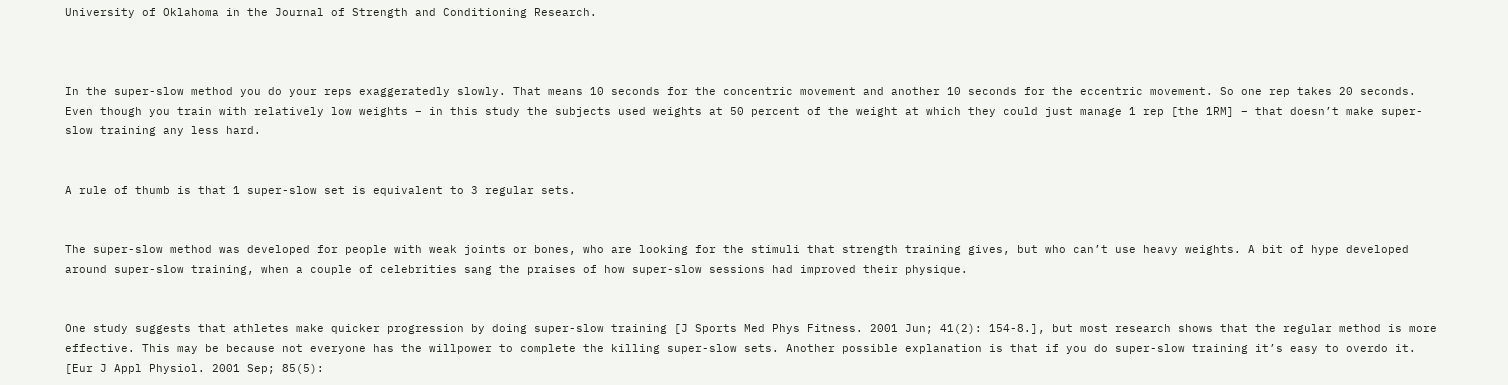University of Oklahoma in the Journal of Strength and Conditioning Research.



In the super-slow method you do your reps exaggeratedly slowly. That means 10 seconds for the concentric movement and another 10 seconds for the eccentric movement. So one rep takes 20 seconds. Even though you train with relatively low weights – in this study the subjects used weights at 50 percent of the weight at which they could just manage 1 rep [the 1RM] – that doesn’t make super-slow training any less hard.


A rule of thumb is that 1 super-slow set is equivalent to 3 regular sets.


The super-slow method was developed for people with weak joints or bones, who are looking for the stimuli that strength training gives, but who can’t use heavy weights. A bit of hype developed around super-slow training, when a couple of celebrities sang the praises of how super-slow sessions had improved their physique.


One study suggests that athletes make quicker progression by doing super-slow training [J Sports Med Phys Fitness. 2001 Jun; 41(2): 154-8.], but most research shows that the regular method is more effective. This may be because not everyone has the willpower to complete the killing super-slow sets. Another possible explanation is that if you do super-slow training it’s easy to overdo it. [Eur J Appl Physiol. 2001 Sep; 85(5):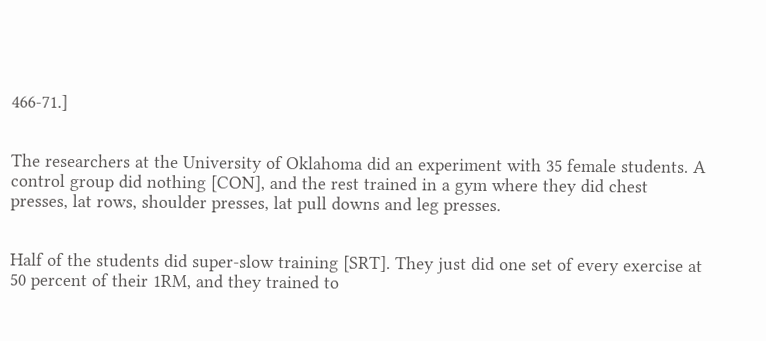466-71.]


The researchers at the University of Oklahoma did an experiment with 35 female students. A control group did nothing [CON], and the rest trained in a gym where they did chest presses, lat rows, shoulder presses, lat pull downs and leg presses.


Half of the students did super-slow training [SRT]. They just did one set of every exercise at 50 percent of their 1RM, and they trained to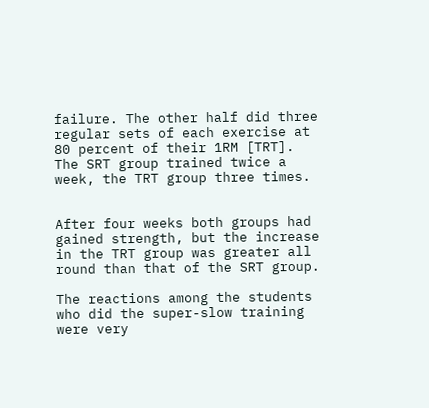failure. The other half did three regular sets of each exercise at 80 percent of their 1RM [TRT]. The SRT group trained twice a week, the TRT group three times.


After four weeks both groups had gained strength, but the increase in the TRT group was greater all round than that of the SRT group.

The reactions among the students who did the super-slow training were very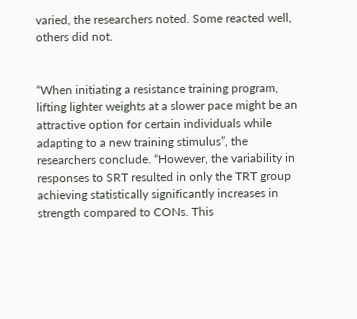varied, the researchers noted. Some reacted well, others did not.


“When initiating a resistance training program, lifting lighter weights at a slower pace might be an attractive option for certain individuals while adapting to a new training stimulus”, the researchers conclude. “However, the variability in responses to SRT resulted in only the TRT group achieving statistically significantly increases in strength compared to CONs. This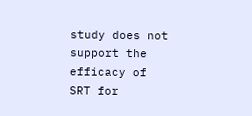study does not support the efficacy of SRT for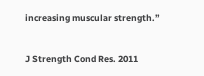increasing muscular strength.”


J Strength Cond Res. 2011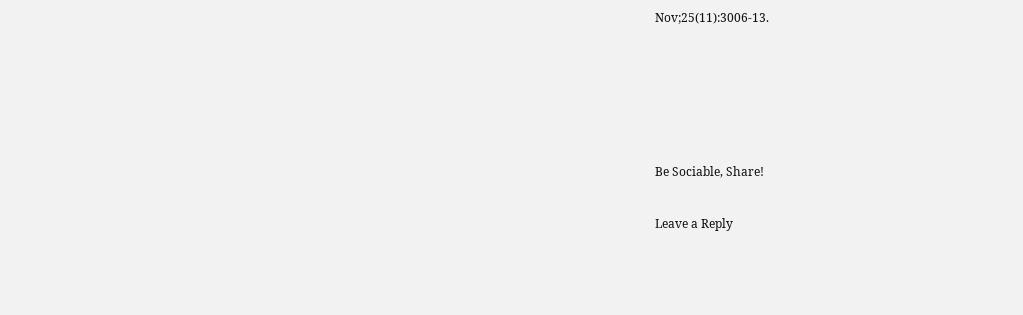Nov;25(11):3006-13.





Be Sociable, Share!

Leave a Reply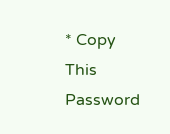* Copy This Password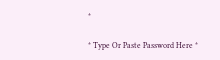*

* Type Or Paste Password Here *